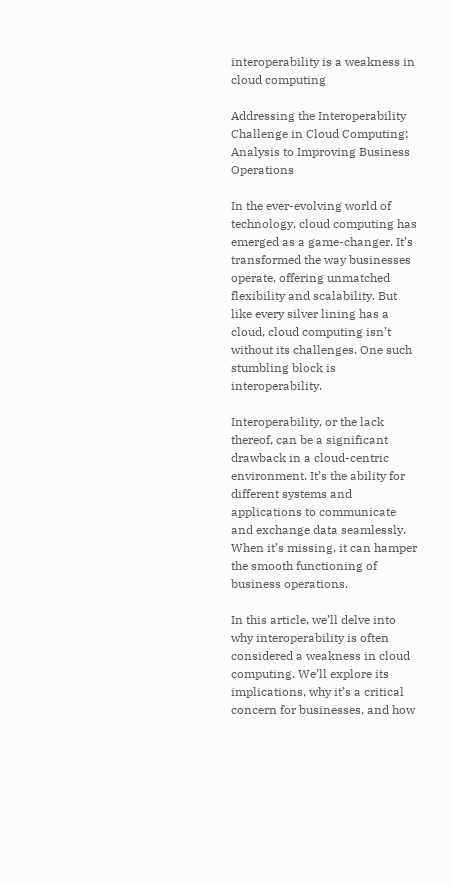interoperability is a weakness in cloud computing

Addressing the Interoperability Challenge in Cloud Computing: Analysis to Improving Business Operations

In the ever-evolving world of technology, cloud computing has emerged as a game-changer. It’s transformed the way businesses operate, offering unmatched flexibility and scalability. But like every silver lining has a cloud, cloud computing isn’t without its challenges. One such stumbling block is interoperability.

Interoperability, or the lack thereof, can be a significant drawback in a cloud-centric environment. It’s the ability for different systems and applications to communicate and exchange data seamlessly. When it’s missing, it can hamper the smooth functioning of business operations.

In this article, we’ll delve into why interoperability is often considered a weakness in cloud computing. We’ll explore its implications, why it’s a critical concern for businesses, and how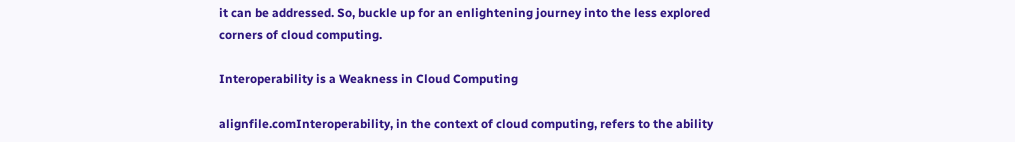it can be addressed. So, buckle up for an enlightening journey into the less explored corners of cloud computing.

Interoperability is a Weakness in Cloud Computing

alignfile.comInteroperability, in the context of cloud computing, refers to the ability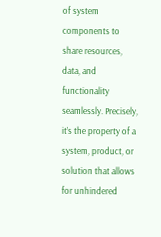of system components to share resources, data, and functionality seamlessly. Precisely, it’s the property of a system, product, or solution that allows for unhindered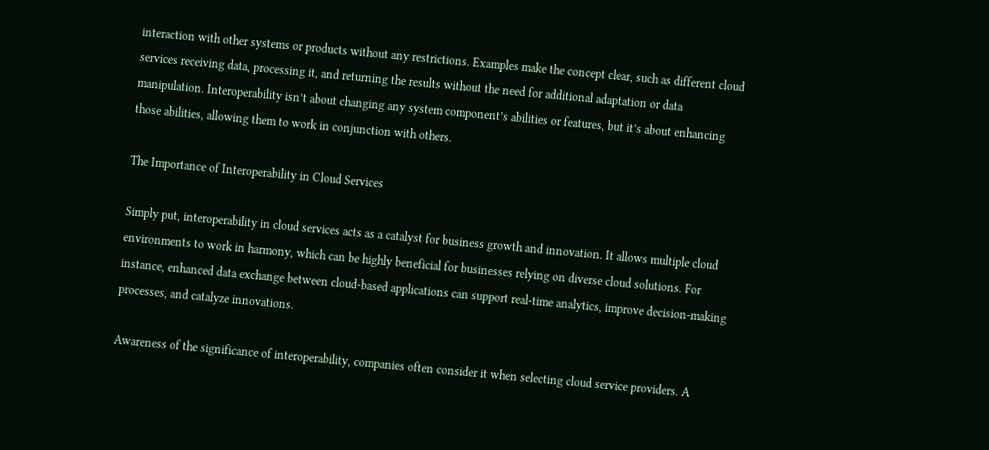interaction with other systems or products without any restrictions. Examples make the concept clear, such as different cloud services receiving data, processing it, and returning the results without the need for additional adaptation or data manipulation. Interoperability isn’t about changing any system component’s abilities or features, but it’s about enhancing those abilities, allowing them to work in conjunction with others.

The Importance of Interoperability in Cloud Services

Simply put, interoperability in cloud services acts as a catalyst for business growth and innovation. It allows multiple cloud environments to work in harmony, which can be highly beneficial for businesses relying on diverse cloud solutions. For instance, enhanced data exchange between cloud-based applications can support real-time analytics, improve decision-making processes, and catalyze innovations.

Awareness of the significance of interoperability, companies often consider it when selecting cloud service providers. A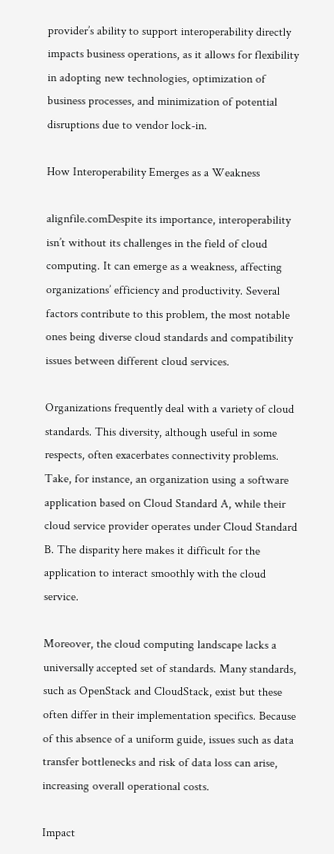provider’s ability to support interoperability directly impacts business operations, as it allows for flexibility in adopting new technologies, optimization of business processes, and minimization of potential disruptions due to vendor lock-in.

How Interoperability Emerges as a Weakness

alignfile.comDespite its importance, interoperability isn’t without its challenges in the field of cloud computing. It can emerge as a weakness, affecting organizations’ efficiency and productivity. Several factors contribute to this problem, the most notable ones being diverse cloud standards and compatibility issues between different cloud services.

Organizations frequently deal with a variety of cloud standards. This diversity, although useful in some respects, often exacerbates connectivity problems. Take, for instance, an organization using a software application based on Cloud Standard A, while their cloud service provider operates under Cloud Standard B. The disparity here makes it difficult for the application to interact smoothly with the cloud service.

Moreover, the cloud computing landscape lacks a universally accepted set of standards. Many standards, such as OpenStack and CloudStack, exist but these often differ in their implementation specifics. Because of this absence of a uniform guide, issues such as data transfer bottlenecks and risk of data loss can arise, increasing overall operational costs.

Impact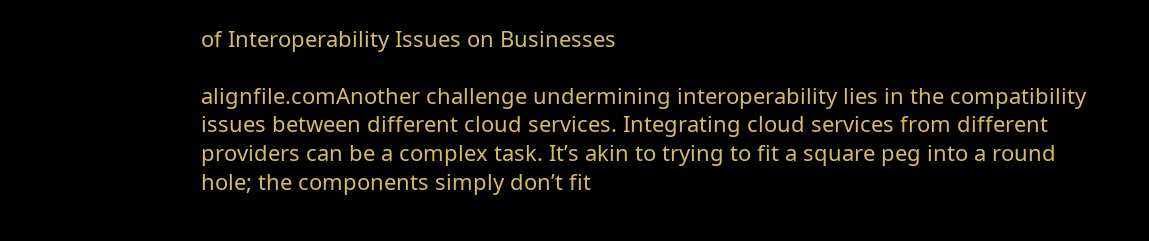of Interoperability Issues on Businesses

alignfile.comAnother challenge undermining interoperability lies in the compatibility issues between different cloud services. Integrating cloud services from different providers can be a complex task. It’s akin to trying to fit a square peg into a round hole; the components simply don’t fit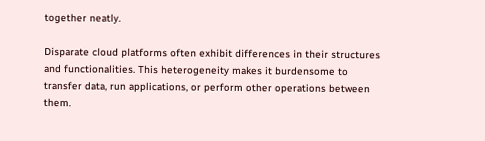together neatly.

Disparate cloud platforms often exhibit differences in their structures and functionalities. This heterogeneity makes it burdensome to transfer data, run applications, or perform other operations between them.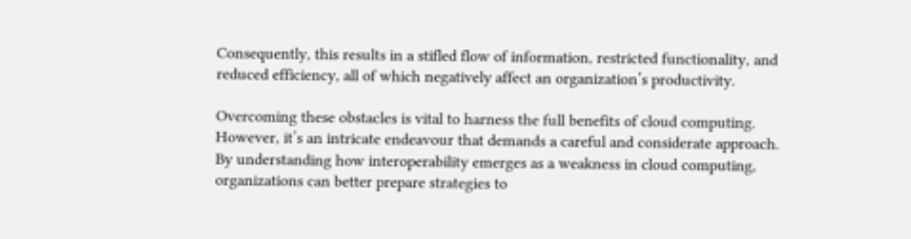Consequently, this results in a stifled flow of information, restricted functionality, and reduced efficiency, all of which negatively affect an organization’s productivity.

Overcoming these obstacles is vital to harness the full benefits of cloud computing. However, it’s an intricate endeavour that demands a careful and considerate approach. By understanding how interoperability emerges as a weakness in cloud computing, organizations can better prepare strategies to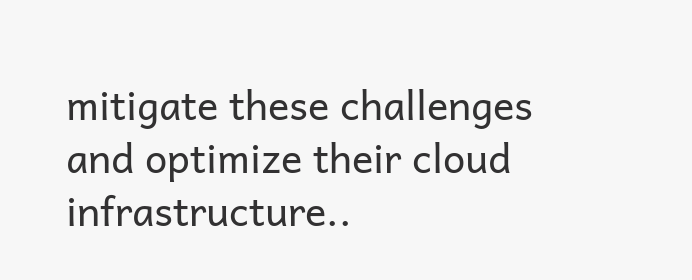mitigate these challenges and optimize their cloud infrastructure..